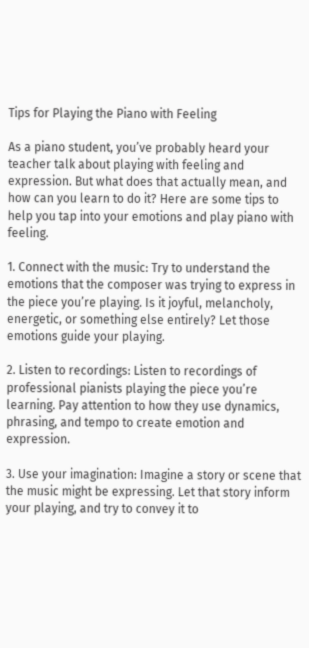Tips for Playing the Piano with Feeling

As a piano student, you’ve probably heard your teacher talk about playing with feeling and expression. But what does that actually mean, and how can you learn to do it? Here are some tips to help you tap into your emotions and play piano with feeling.

1. Connect with the music: Try to understand the emotions that the composer was trying to express in the piece you’re playing. Is it joyful, melancholy, energetic, or something else entirely? Let those emotions guide your playing.

2. Listen to recordings: Listen to recordings of professional pianists playing the piece you’re learning. Pay attention to how they use dynamics, phrasing, and tempo to create emotion and expression.

3. Use your imagination: Imagine a story or scene that the music might be expressing. Let that story inform your playing, and try to convey it to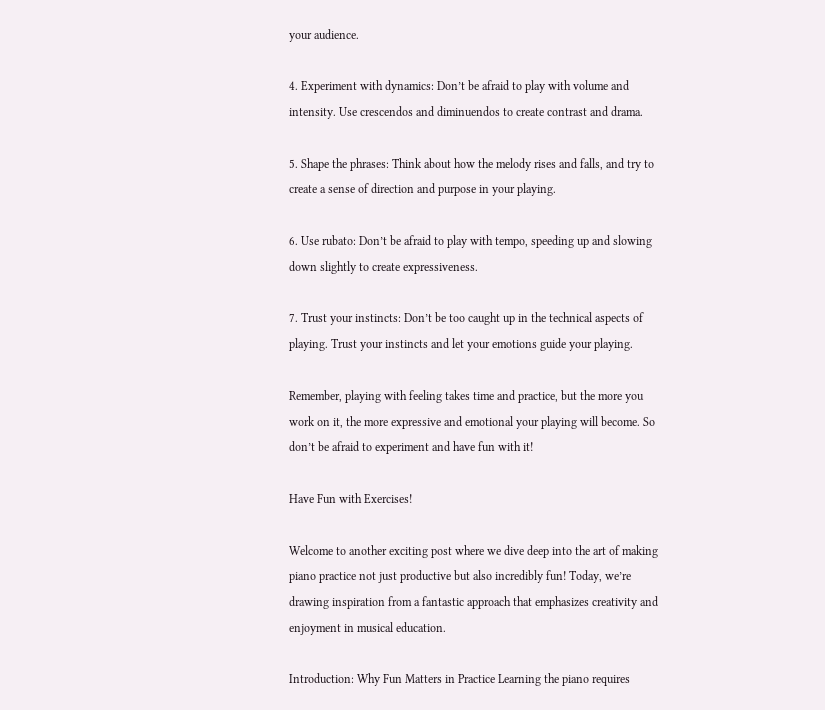your audience.

4. Experiment with dynamics: Don’t be afraid to play with volume and intensity. Use crescendos and diminuendos to create contrast and drama.

5. Shape the phrases: Think about how the melody rises and falls, and try to create a sense of direction and purpose in your playing.

6. Use rubato: Don’t be afraid to play with tempo, speeding up and slowing down slightly to create expressiveness.

7. Trust your instincts: Don’t be too caught up in the technical aspects of playing. Trust your instincts and let your emotions guide your playing.

Remember, playing with feeling takes time and practice, but the more you work on it, the more expressive and emotional your playing will become. So don’t be afraid to experiment and have fun with it!

Have Fun with Exercises!

Welcome to another exciting post where we dive deep into the art of making piano practice not just productive but also incredibly fun! Today, we’re drawing inspiration from a fantastic approach that emphasizes creativity and enjoyment in musical education.

Introduction: Why Fun Matters in Practice Learning the piano requires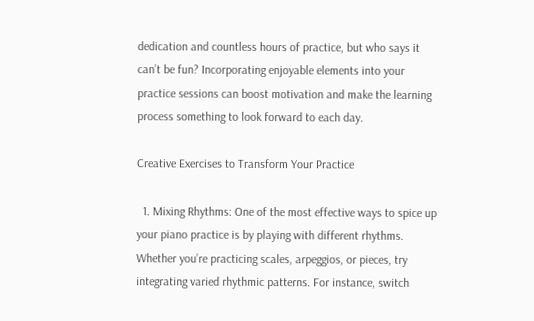dedication and countless hours of practice, but who says it can’t be fun? Incorporating enjoyable elements into your practice sessions can boost motivation and make the learning process something to look forward to each day.

Creative Exercises to Transform Your Practice

  1. Mixing Rhythms: One of the most effective ways to spice up your piano practice is by playing with different rhythms. Whether you’re practicing scales, arpeggios, or pieces, try integrating varied rhythmic patterns. For instance, switch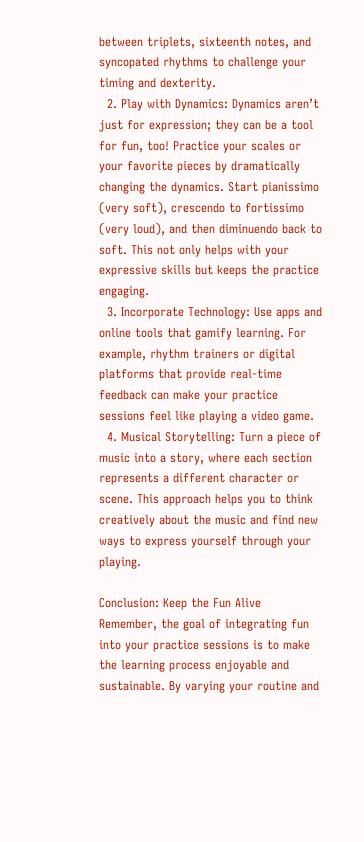between triplets, sixteenth notes, and syncopated rhythms to challenge your timing and dexterity.
  2. Play with Dynamics: Dynamics aren’t just for expression; they can be a tool for fun, too! Practice your scales or your favorite pieces by dramatically changing the dynamics. Start pianissimo (very soft), crescendo to fortissimo (very loud), and then diminuendo back to soft. This not only helps with your expressive skills but keeps the practice engaging.
  3. Incorporate Technology: Use apps and online tools that gamify learning. For example, rhythm trainers or digital platforms that provide real-time feedback can make your practice sessions feel like playing a video game.
  4. Musical Storytelling: Turn a piece of music into a story, where each section represents a different character or scene. This approach helps you to think creatively about the music and find new ways to express yourself through your playing.

Conclusion: Keep the Fun Alive Remember, the goal of integrating fun into your practice sessions is to make the learning process enjoyable and sustainable. By varying your routine and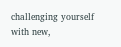challenging yourself with new,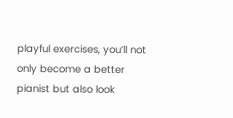playful exercises, you’ll not only become a better pianist but also look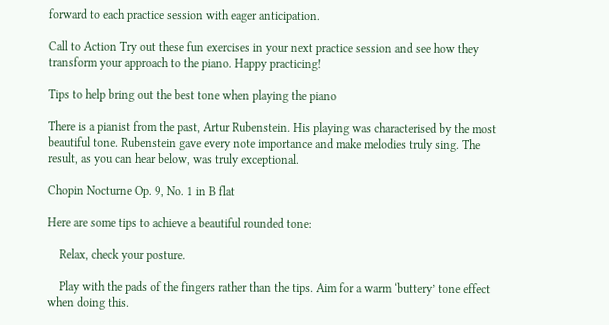forward to each practice session with eager anticipation.

Call to Action Try out these fun exercises in your next practice session and see how they transform your approach to the piano. Happy practicing!

Tips to help bring out the best tone when playing the piano

There is a pianist from the past, Artur Rubenstein. His playing was characterised by the most beautiful tone. Rubenstein gave every note importance and make melodies truly sing. The result, as you can hear below, was truly exceptional.

Chopin Nocturne Op. 9, No. 1 in B flat

Here are some tips to achieve a beautiful rounded tone:

    Relax, check your posture.

    Play with the pads of the fingers rather than the tips. Aim for a warm ‘buttery’ tone effect when doing this.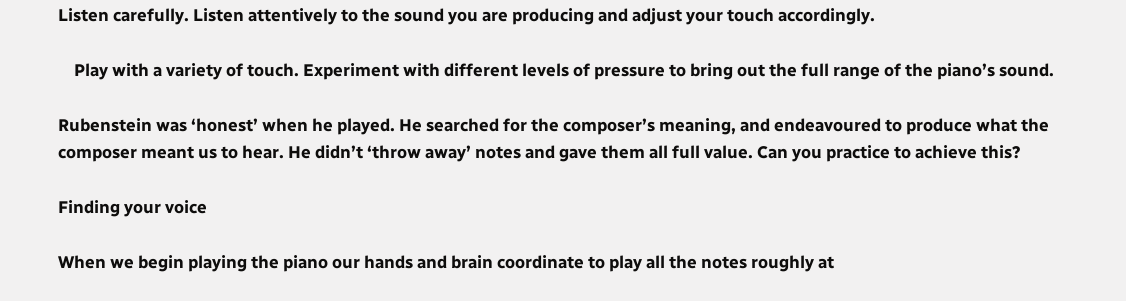Listen carefully. Listen attentively to the sound you are producing and adjust your touch accordingly.

    Play with a variety of touch. Experiment with different levels of pressure to bring out the full range of the piano’s sound.

Rubenstein was ‘honest’ when he played. He searched for the composer’s meaning, and endeavoured to produce what the composer meant us to hear. He didn’t ‘throw away’ notes and gave them all full value. Can you practice to achieve this?

Finding your voice

When we begin playing the piano our hands and brain coordinate to play all the notes roughly at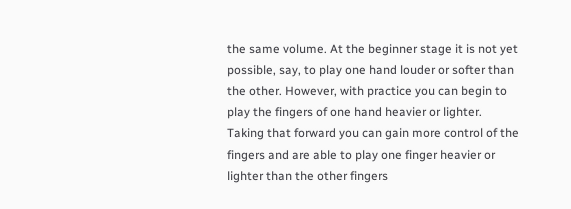the same volume. At the beginner stage it is not yet possible, say, to play one hand louder or softer than the other. However, with practice you can begin to play the fingers of one hand heavier or lighter. Taking that forward you can gain more control of the fingers and are able to play one finger heavier or lighter than the other fingers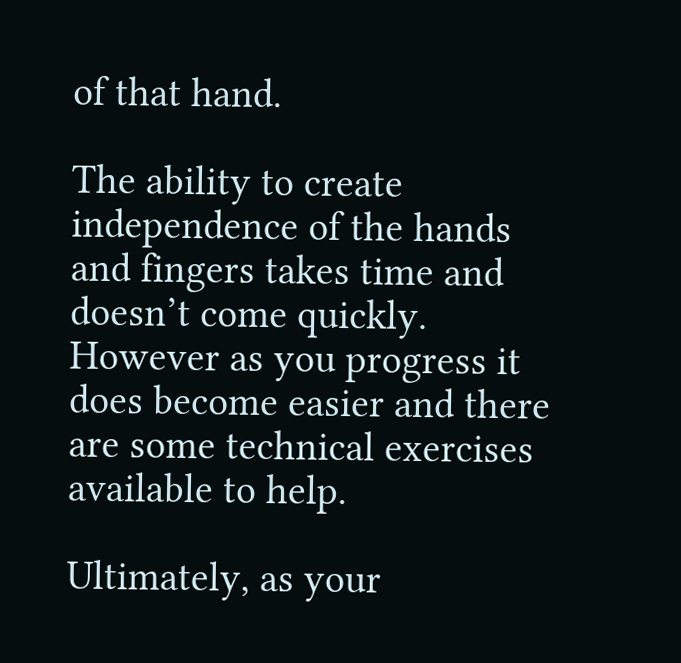of that hand.

The ability to create independence of the hands and fingers takes time and doesn’t come quickly. However as you progress it does become easier and there are some technical exercises available to help.

Ultimately, as your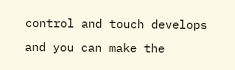control and touch develops and you can make the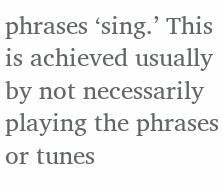phrases ‘sing.’ This is achieved usually by not necessarily playing the phrases or tunes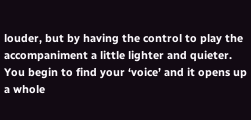louder, but by having the control to play the accompaniment a little lighter and quieter. You begin to find your ‘voice’ and it opens up a whole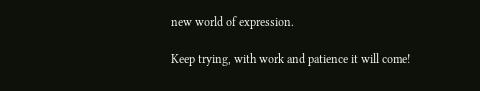new world of expression.

Keep trying, with work and patience it will come!